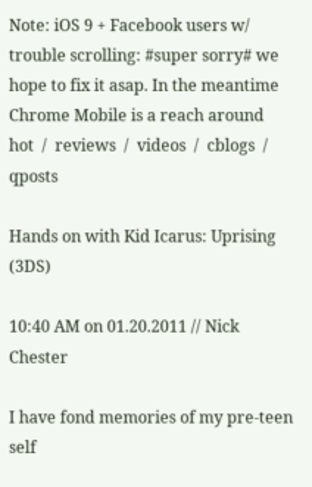Note: iOS 9 + Facebook users w/ trouble scrolling: #super sorry# we hope to fix it asap. In the meantime Chrome Mobile is a reach around
hot  /  reviews  /  videos  /  cblogs  /  qposts

Hands on with Kid Icarus: Uprising (3DS)

10:40 AM on 01.20.2011 // Nick Chester

I have fond memories of my pre-teen self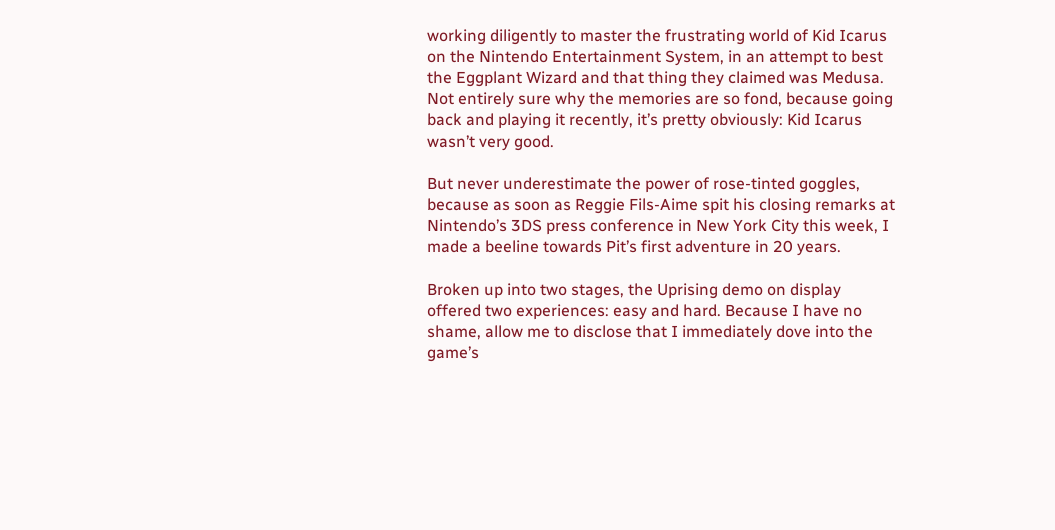working diligently to master the frustrating world of Kid Icarus on the Nintendo Entertainment System, in an attempt to best the Eggplant Wizard and that thing they claimed was Medusa. Not entirely sure why the memories are so fond, because going back and playing it recently, it’s pretty obviously: Kid Icarus wasn’t very good.

But never underestimate the power of rose-tinted goggles, because as soon as Reggie Fils-Aime spit his closing remarks at Nintendo’s 3DS press conference in New York City this week, I made a beeline towards Pit’s first adventure in 20 years.

Broken up into two stages, the Uprising demo on display offered two experiences: easy and hard. Because I have no shame, allow me to disclose that I immediately dove into the game’s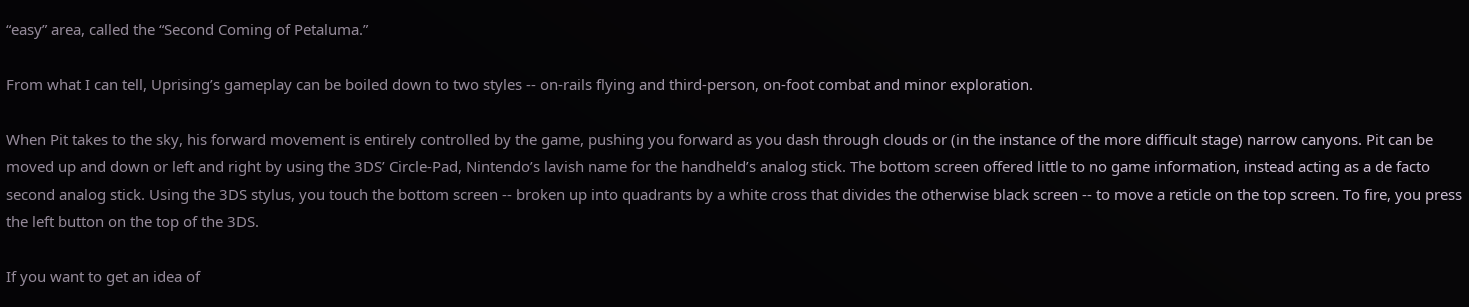“easy” area, called the “Second Coming of Petaluma.”

From what I can tell, Uprising’s gameplay can be boiled down to two styles -- on-rails flying and third-person, on-foot combat and minor exploration.

When Pit takes to the sky, his forward movement is entirely controlled by the game, pushing you forward as you dash through clouds or (in the instance of the more difficult stage) narrow canyons. Pit can be moved up and down or left and right by using the 3DS’ Circle-Pad, Nintendo’s lavish name for the handheld’s analog stick. The bottom screen offered little to no game information, instead acting as a de facto second analog stick. Using the 3DS stylus, you touch the bottom screen -- broken up into quadrants by a white cross that divides the otherwise black screen -- to move a reticle on the top screen. To fire, you press the left button on the top of the 3DS.

If you want to get an idea of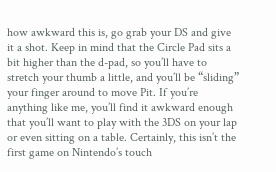how awkward this is, go grab your DS and give it a shot. Keep in mind that the Circle Pad sits a bit higher than the d-pad, so you’ll have to stretch your thumb a little, and you’ll be “sliding” your finger around to move Pit. If you’re anything like me, you’ll find it awkward enough that you’ll want to play with the 3DS on your lap or even sitting on a table. Certainly, this isn’t the first game on Nintendo’s touch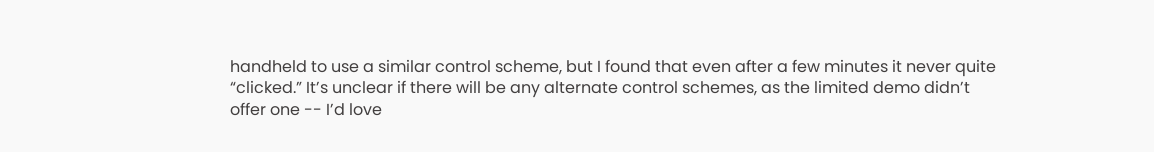handheld to use a similar control scheme, but I found that even after a few minutes it never quite “clicked.” It’s unclear if there will be any alternate control schemes, as the limited demo didn’t offer one -- I’d love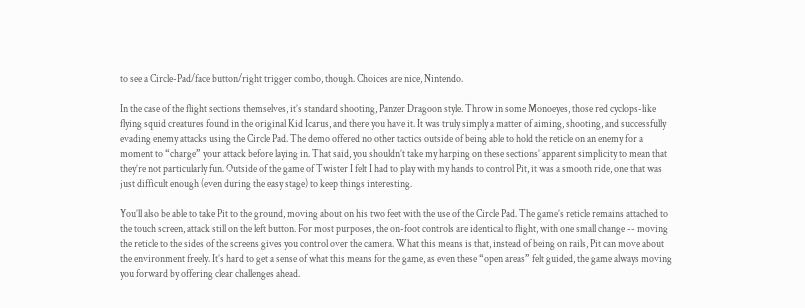to see a Circle-Pad/face button/right trigger combo, though. Choices are nice, Nintendo.

In the case of the flight sections themselves, it’s standard shooting, Panzer Dragoon style. Throw in some Monoeyes, those red cyclops-like flying squid creatures found in the original Kid Icarus, and there you have it. It was truly simply a matter of aiming, shooting, and successfully evading enemy attacks using the Circle Pad. The demo offered no other tactics outside of being able to hold the reticle on an enemy for a moment to “charge” your attack before laying in. That said, you shouldn’t take my harping on these sections’ apparent simplicity to mean that they’re not particularly fun. Outside of the game of Twister I felt I had to play with my hands to control Pit, it was a smooth ride, one that was just difficult enough (even during the easy stage) to keep things interesting.

You’ll also be able to take Pit to the ground, moving about on his two feet with the use of the Circle Pad. The game’s reticle remains attached to the touch screen, attack still on the left button. For most purposes, the on-foot controls are identical to flight, with one small change -- moving the reticle to the sides of the screens gives you control over the camera. What this means is that, instead of being on rails, Pit can move about the environment freely. It’s hard to get a sense of what this means for the game, as even these “open areas” felt guided, the game always moving you forward by offering clear challenges ahead.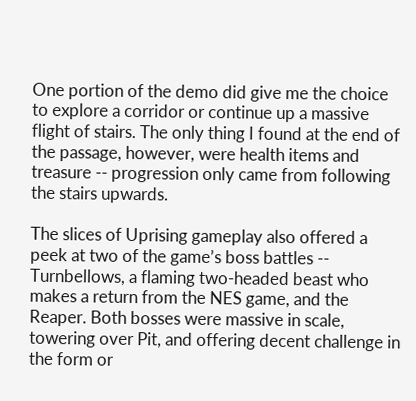One portion of the demo did give me the choice to explore a corridor or continue up a massive flight of stairs. The only thing I found at the end of the passage, however, were health items and treasure -- progression only came from following the stairs upwards.

The slices of Uprising gameplay also offered a peek at two of the game’s boss battles -- Turnbellows, a flaming two-headed beast who makes a return from the NES game, and the Reaper. Both bosses were massive in scale, towering over Pit, and offering decent challenge in the form or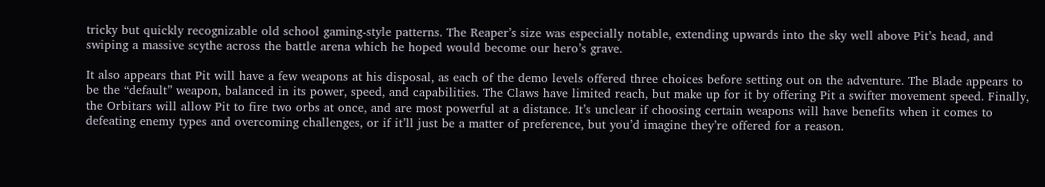tricky but quickly recognizable old school gaming-style patterns. The Reaper’s size was especially notable, extending upwards into the sky well above Pit’s head, and swiping a massive scythe across the battle arena which he hoped would become our hero’s grave.

It also appears that Pit will have a few weapons at his disposal, as each of the demo levels offered three choices before setting out on the adventure. The Blade appears to be the “default” weapon, balanced in its power, speed, and capabilities. The Claws have limited reach, but make up for it by offering Pit a swifter movement speed. Finally, the Orbitars will allow Pit to fire two orbs at once, and are most powerful at a distance. It’s unclear if choosing certain weapons will have benefits when it comes to defeating enemy types and overcoming challenges, or if it’ll just be a matter of preference, but you’d imagine they’re offered for a reason.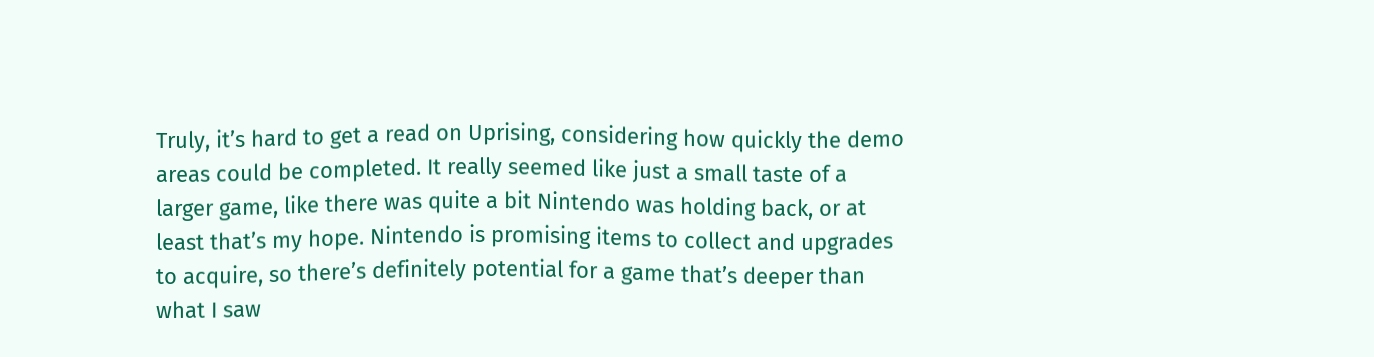Truly, it’s hard to get a read on Uprising, considering how quickly the demo areas could be completed. It really seemed like just a small taste of a larger game, like there was quite a bit Nintendo was holding back, or at least that’s my hope. Nintendo is promising items to collect and upgrades to acquire, so there’s definitely potential for a game that’s deeper than what I saw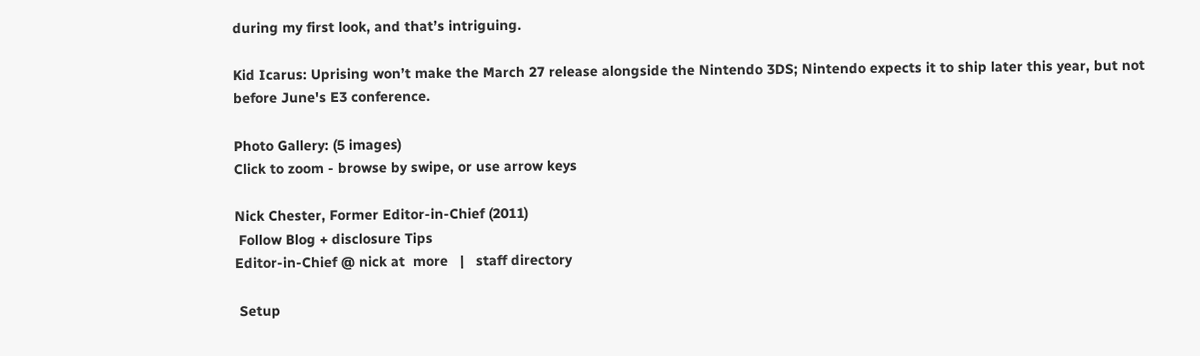during my first look, and that’s intriguing.

Kid Icarus: Uprising won’t make the March 27 release alongside the Nintendo 3DS; Nintendo expects it to ship later this year, but not before June's E3 conference.

Photo Gallery: (5 images)
Click to zoom - browse by swipe, or use arrow keys

Nick Chester, Former Editor-in-Chief (2011)
 Follow Blog + disclosure Tips
Editor-in-Chief @ nick at  more   |   staff directory

 Setup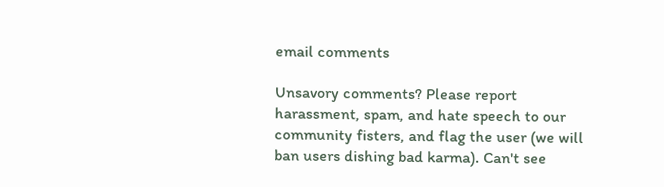email comments

Unsavory comments? Please report harassment, spam, and hate speech to our community fisters, and flag the user (we will ban users dishing bad karma). Can't see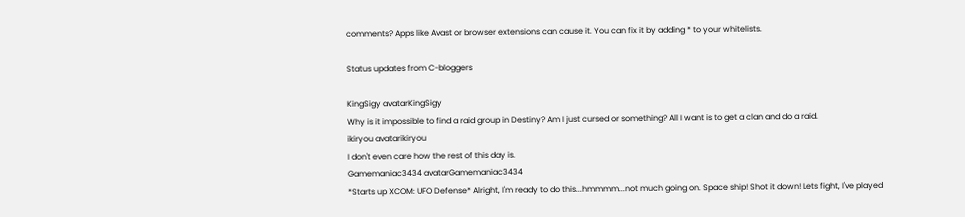comments? Apps like Avast or browser extensions can cause it. You can fix it by adding * to your whitelists.

Status updates from C-bloggers

KingSigy avatarKingSigy
Why is it impossible to find a raid group in Destiny? Am I just cursed or something? All I want is to get a clan and do a raid.
ikiryou avatarikiryou
I don't even care how the rest of this day is.
Gamemaniac3434 avatarGamemaniac3434
*Starts up XCOM: UFO Defense* Alright, I'm ready to do this...hmmmm...not much going on. Space ship! Shot it down! Lets fight, I've played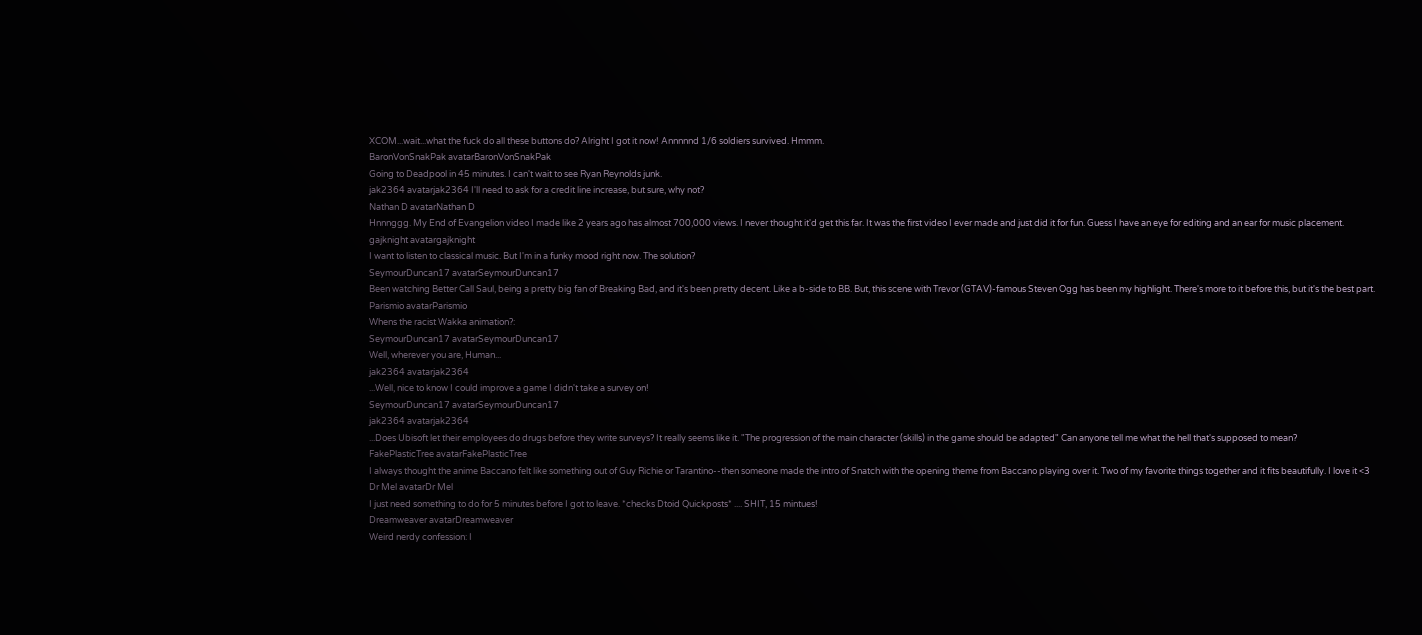XCOM...wait...what the fuck do all these buttons do? Alright I got it now! Annnnnd 1/6 soldiers survived. Hmmm.
BaronVonSnakPak avatarBaronVonSnakPak
Going to Deadpool in 45 minutes. I can't wait to see Ryan Reynolds junk.
jak2364 avatarjak2364 I'll need to ask for a credit line increase, but sure, why not?
Nathan D avatarNathan D
Hnnnggg. My End of Evangelion video I made like 2 years ago has almost 700,000 views. I never thought it'd get this far. It was the first video I ever made and just did it for fun. Guess I have an eye for editing and an ear for music placement.
gajknight avatargajknight
I want to listen to classical music. But I'm in a funky mood right now. The solution?
SeymourDuncan17 avatarSeymourDuncan17
Been watching Better Call Saul, being a pretty big fan of Breaking Bad, and it's been pretty decent. Like a b-side to BB. But, this scene with Trevor (GTAV)-famous Steven Ogg has been my highlight. There's more to it before this, but it's the best part.
Parismio avatarParismio
Whens the racist Wakka animation?:
SeymourDuncan17 avatarSeymourDuncan17
Well, wherever you are, Human...
jak2364 avatarjak2364
...Well, nice to know I could improve a game I didn't take a survey on!
SeymourDuncan17 avatarSeymourDuncan17
jak2364 avatarjak2364
...Does Ubisoft let their employees do drugs before they write surveys? It really seems like it. "The progression of the main character (skills) in the game should be adapted" Can anyone tell me what the hell that's supposed to mean?
FakePlasticTree avatarFakePlasticTree
I always thought the anime Baccano felt like something out of Guy Richie or Tarantino--then someone made the intro of Snatch with the opening theme from Baccano playing over it. Two of my favorite things together and it fits beautifully. I love it <3
Dr Mel avatarDr Mel
I just need something to do for 5 minutes before I got to leave. *checks Dtoid Quickposts* .... SHIT, 15 mintues!
Dreamweaver avatarDreamweaver
Weird nerdy confession: I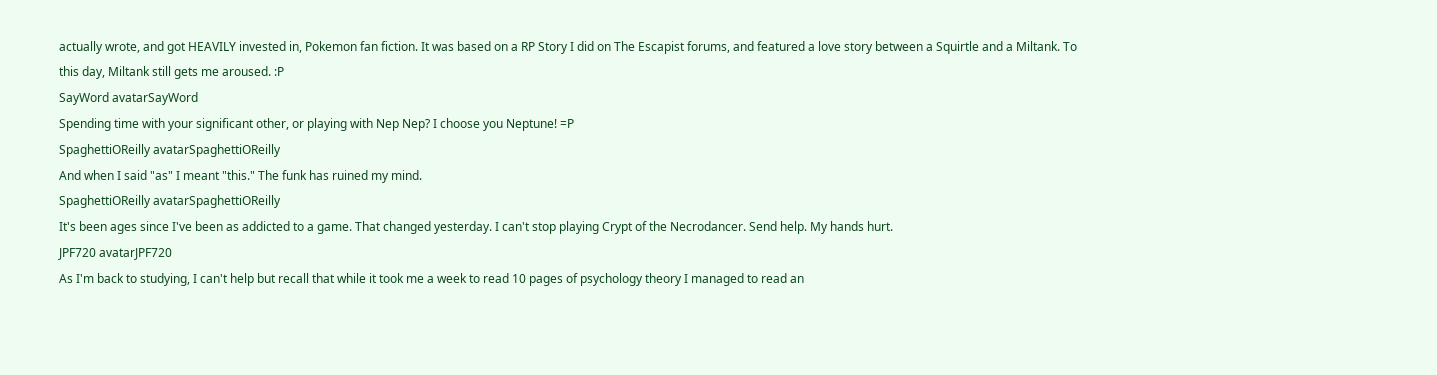actually wrote, and got HEAVILY invested in, Pokemon fan fiction. It was based on a RP Story I did on The Escapist forums, and featured a love story between a Squirtle and a Miltank. To this day, Miltank still gets me aroused. :P
SayWord avatarSayWord
Spending time with your significant other, or playing with Nep Nep? I choose you Neptune! =P
SpaghettiOReilly avatarSpaghettiOReilly
And when I said "as" I meant "this." The funk has ruined my mind.
SpaghettiOReilly avatarSpaghettiOReilly
It's been ages since I've been as addicted to a game. That changed yesterday. I can't stop playing Crypt of the Necrodancer. Send help. My hands hurt.
JPF720 avatarJPF720
As I'm back to studying, I can't help but recall that while it took me a week to read 10 pages of psychology theory I managed to read an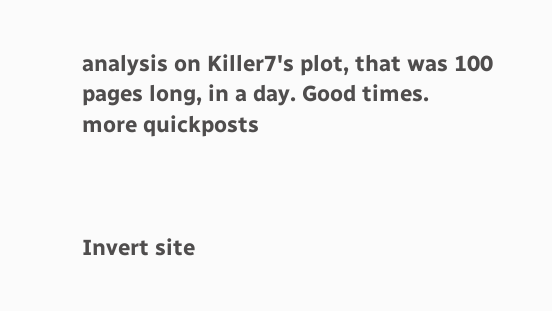analysis on Killer7's plot, that was 100 pages long, in a day. Good times.
more quickposts



Invert site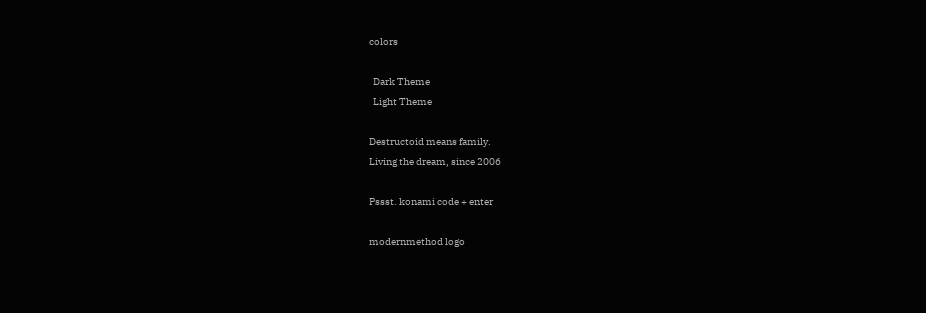colors

  Dark Theme
  Light Theme

Destructoid means family.
Living the dream, since 2006

Pssst. konami code + enter

modernmethod logo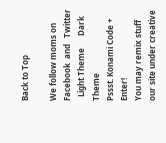Back to Top

We follow moms on   Facebook  and   Twitter
  Light Theme      Dark Theme
Pssst. Konami Code + Enter!
You may remix stuff our site under creative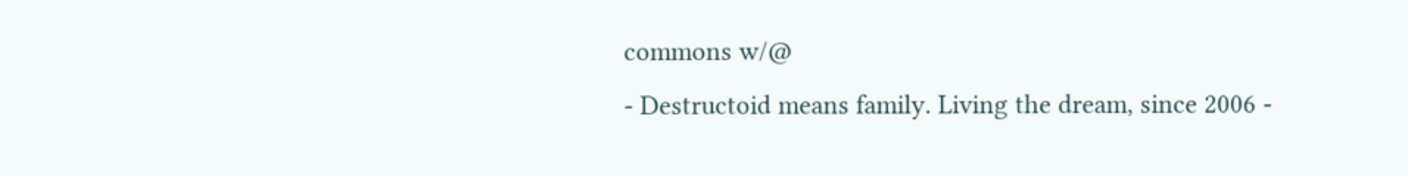commons w/@
- Destructoid means family. Living the dream, since 2006 -